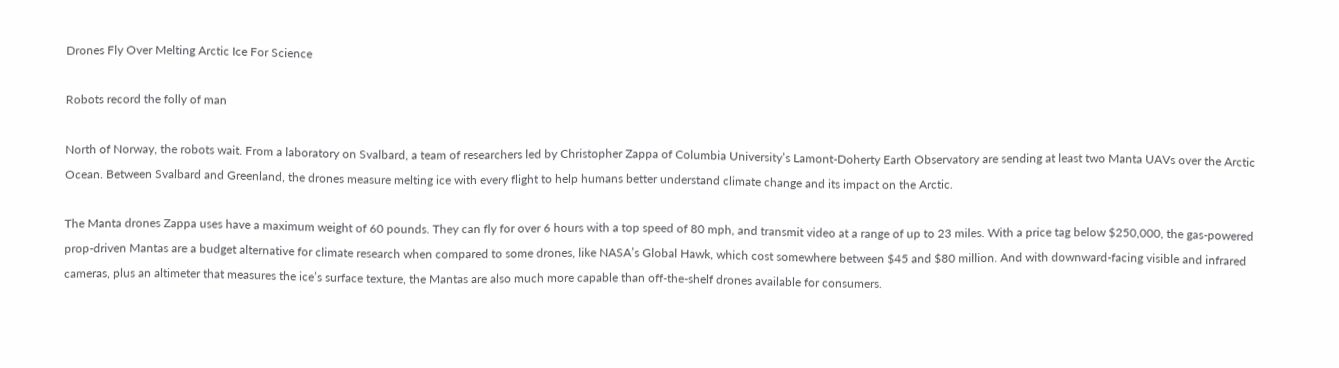Drones Fly Over Melting Arctic Ice For Science

Robots record the folly of man

North of Norway, the robots wait. From a laboratory on Svalbard, a team of researchers led by Christopher Zappa of Columbia University’s Lamont-Doherty Earth Observatory are sending at least two Manta UAVs over the Arctic Ocean. Between Svalbard and Greenland, the drones measure melting ice with every flight to help humans better understand climate change and its impact on the Arctic.

The Manta drones Zappa uses have a maximum weight of 60 pounds. They can fly for over 6 hours with a top speed of 80 mph, and transmit video at a range of up to 23 miles. With a price tag below $250,000, the gas-powered prop-driven Mantas are a budget alternative for climate research when compared to some drones, like NASA’s Global Hawk, which cost somewhere between $45 and $80 million. And with downward-facing visible and infrared cameras, plus an altimeter that measures the ice’s surface texture, the Mantas are also much more capable than off-the-shelf drones available for consumers.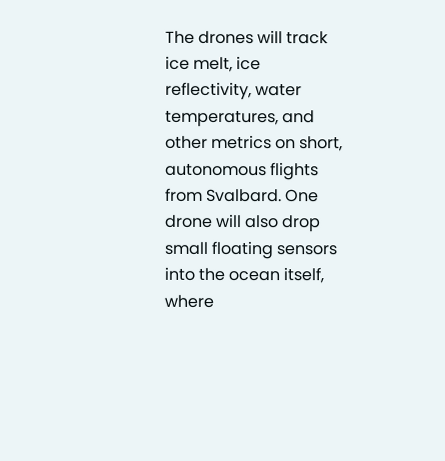The drones will track ice melt, ice reflectivity, water temperatures, and other metrics on short, autonomous flights from Svalbard. One drone will also drop small floating sensors into the ocean itself, where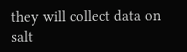they will collect data on salt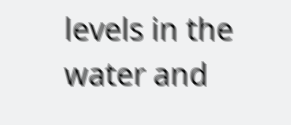levels in the water and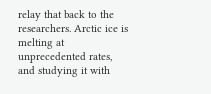relay that back to the researchers. Arctic ice is melting at unprecedented rates, and studying it with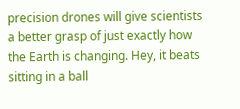precision drones will give scientists a better grasp of just exactly how the Earth is changing. Hey, it beats sitting in a ball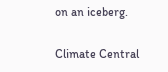on an iceberg.

Climate Central